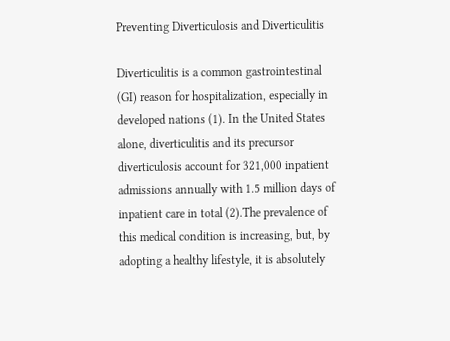Preventing Diverticulosis and Diverticulitis

Diverticulitis is a common gastrointestinal (GI) reason for hospitalization, especially in developed nations (1). In the United States alone, diverticulitis and its precursor diverticulosis account for 321,000 inpatient admissions annually with 1.5 million days of inpatient care in total (2).The prevalence of this medical condition is increasing, but, by adopting a healthy lifestyle, it is absolutely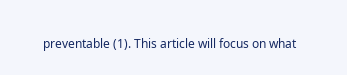preventable (1). This article will focus on what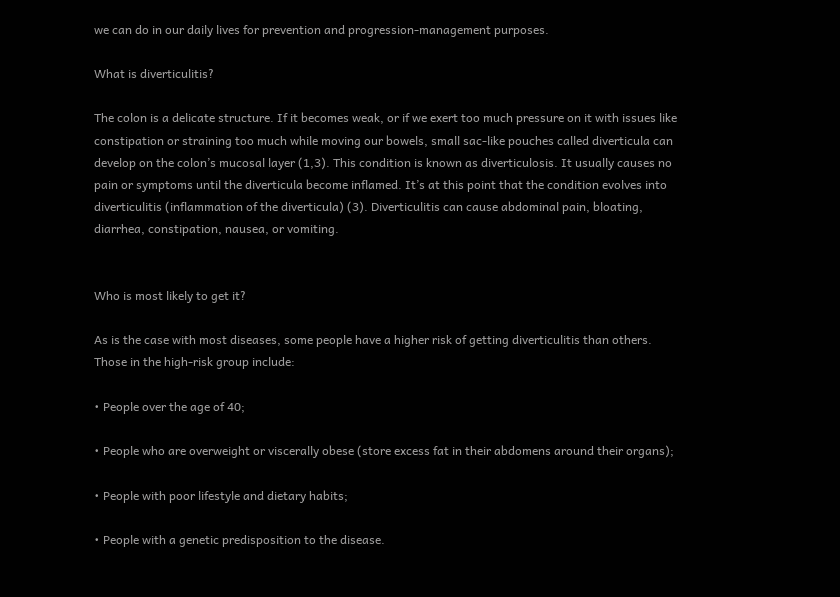we can do in our daily lives for prevention and progression-management purposes.

What is diverticulitis?

The colon is a delicate structure. If it becomes weak, or if we exert too much pressure on it with issues like constipation or straining too much while moving our bowels, small sac-like pouches called diverticula can develop on the colon’s mucosal layer (1,3). This condition is known as diverticulosis. It usually causes no pain or symptoms until the diverticula become inflamed. It’s at this point that the condition evolves into diverticulitis (inflammation of the diverticula) (3). Diverticulitis can cause abdominal pain, bloating, diarrhea, constipation, nausea, or vomiting.


Who is most likely to get it?

As is the case with most diseases, some people have a higher risk of getting diverticulitis than others. Those in the high-risk group include:

• People over the age of 40;

• People who are overweight or viscerally obese (store excess fat in their abdomens around their organs);

• People with poor lifestyle and dietary habits;

• People with a genetic predisposition to the disease.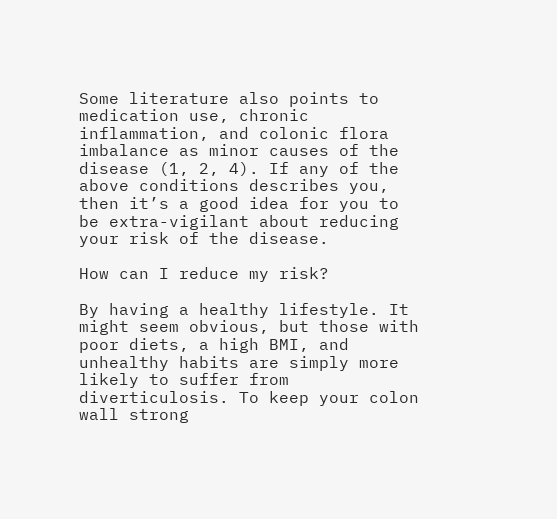Some literature also points to medication use, chronic inflammation, and colonic flora imbalance as minor causes of the disease (1, 2, 4). If any of the above conditions describes you, then it’s a good idea for you to be extra-vigilant about reducing your risk of the disease.

How can I reduce my risk?

By having a healthy lifestyle. It might seem obvious, but those with poor diets, a high BMI, and unhealthy habits are simply more likely to suffer from diverticulosis. To keep your colon wall strong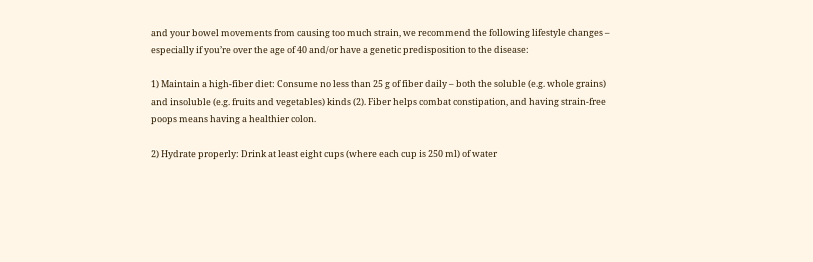and your bowel movements from causing too much strain, we recommend the following lifestyle changes – especially if you’re over the age of 40 and/or have a genetic predisposition to the disease:

1) Maintain a high-fiber diet: Consume no less than 25 g of fiber daily – both the soluble (e.g. whole grains) and insoluble (e.g. fruits and vegetables) kinds (2). Fiber helps combat constipation, and having strain-free poops means having a healthier colon.

2) Hydrate properly: Drink at least eight cups (where each cup is 250 ml) of water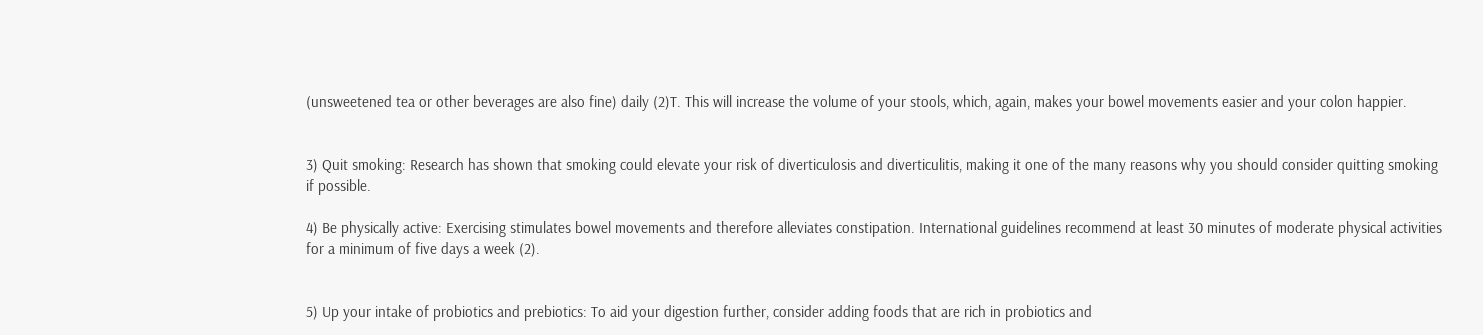(unsweetened tea or other beverages are also fine) daily (2)T. This will increase the volume of your stools, which, again, makes your bowel movements easier and your colon happier.


3) Quit smoking: Research has shown that smoking could elevate your risk of diverticulosis and diverticulitis, making it one of the many reasons why you should consider quitting smoking if possible.

4) Be physically active: Exercising stimulates bowel movements and therefore alleviates constipation. International guidelines recommend at least 30 minutes of moderate physical activities for a minimum of five days a week (2).


5) Up your intake of probiotics and prebiotics: To aid your digestion further, consider adding foods that are rich in probiotics and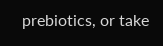prebiotics, or take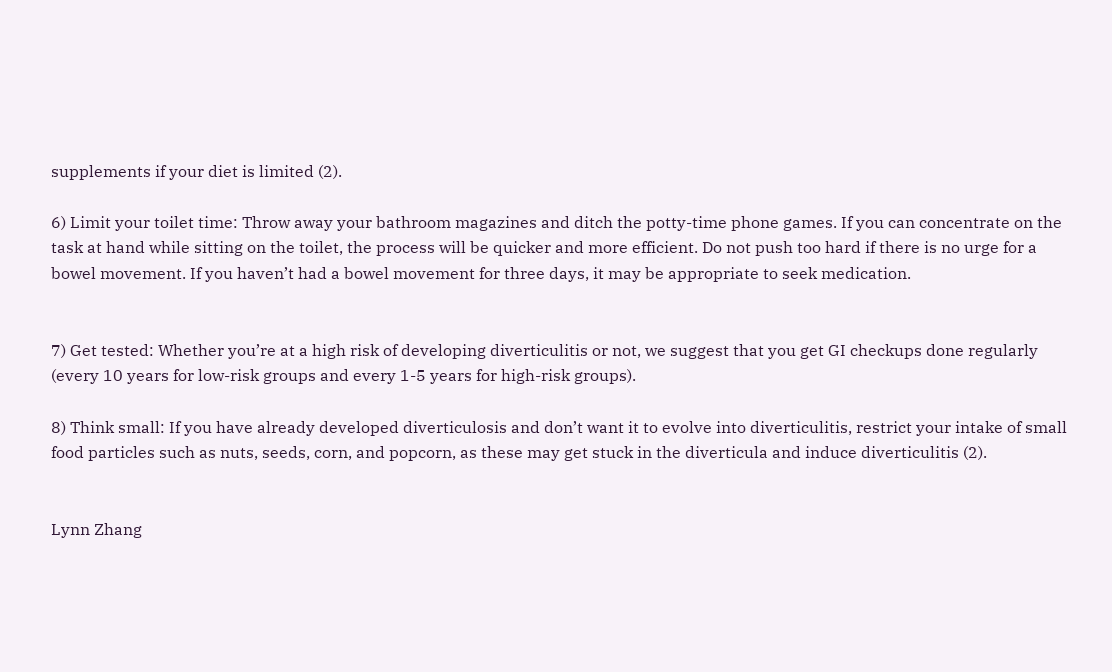supplements if your diet is limited (2).

6) Limit your toilet time: Throw away your bathroom magazines and ditch the potty-time phone games. If you can concentrate on the task at hand while sitting on the toilet, the process will be quicker and more efficient. Do not push too hard if there is no urge for a bowel movement. If you haven’t had a bowel movement for three days, it may be appropriate to seek medication.


7) Get tested: Whether you’re at a high risk of developing diverticulitis or not, we suggest that you get GI checkups done regularly (every 10 years for low-risk groups and every 1-5 years for high-risk groups).

8) Think small: If you have already developed diverticulosis and don’t want it to evolve into diverticulitis, restrict your intake of small food particles such as nuts, seeds, corn, and popcorn, as these may get stuck in the diverticula and induce diverticulitis (2).


Lynn Zhang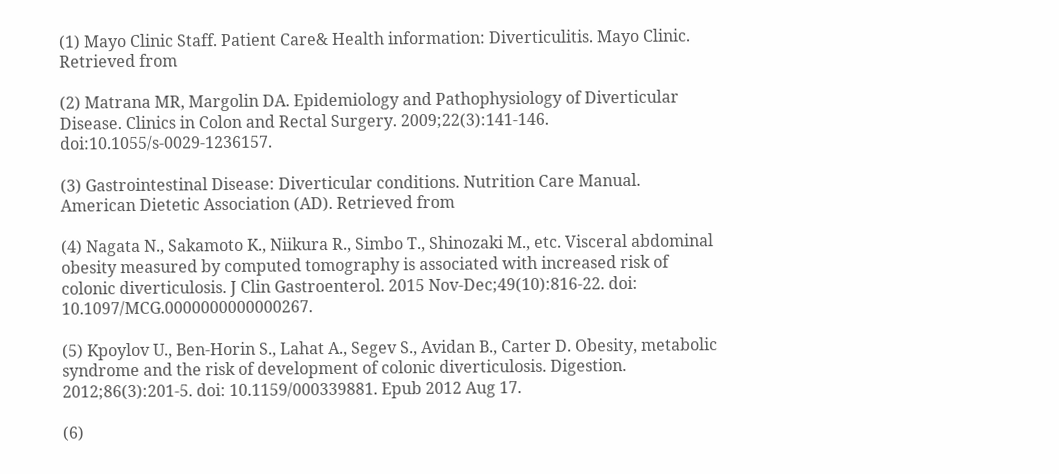(1) Mayo Clinic Staff. Patient Care& Health information: Diverticulitis. Mayo Clinic. Retrieved from

(2) Matrana MR, Margolin DA. Epidemiology and Pathophysiology of Diverticular Disease. Clinics in Colon and Rectal Surgery. 2009;22(3):141-146. doi:10.1055/s-0029-1236157.

(3) Gastrointestinal Disease: Diverticular conditions. Nutrition Care Manual. American Dietetic Association (AD). Retrieved from

(4) Nagata N., Sakamoto K., Niikura R., Simbo T., Shinozaki M., etc. Visceral abdominal obesity measured by computed tomography is associated with increased risk of colonic diverticulosis. J Clin Gastroenterol. 2015 Nov-Dec;49(10):816-22. doi: 10.1097/MCG.0000000000000267.

(5) Kpoylov U., Ben-Horin S., Lahat A., Segev S., Avidan B., Carter D. Obesity, metabolic syndrome and the risk of development of colonic diverticulosis. Digestion. 2012;86(3):201-5. doi: 10.1159/000339881. Epub 2012 Aug 17.

(6)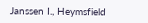Janssen I., Heymsfield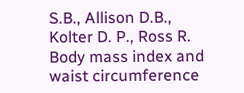S.B., Allison D.B., Kolter D. P., Ross R. Body mass index and waist circumference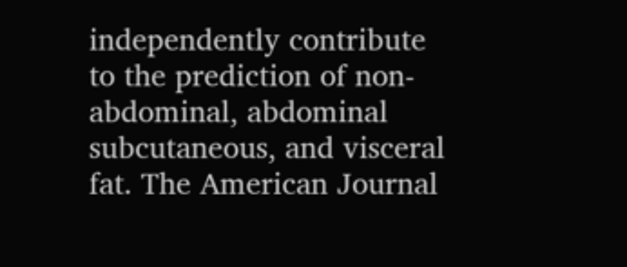independently contribute to the prediction of non-abdominal, abdominal subcutaneous, and visceral fat. The American Journal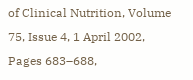of Clinical Nutrition, Volume 75, Issue 4, 1 April 2002, Pages 683–688,